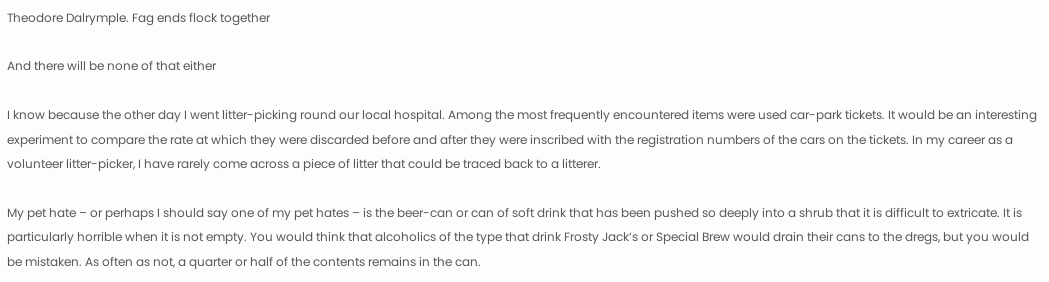Theodore Dalrymple. Fag ends flock together

And there will be none of that either

I know because the other day I went litter-picking round our local hospital. Among the most frequently encountered items were used car-park tickets. It would be an interesting experiment to compare the rate at which they were discarded before and after they were inscribed with the registration numbers of the cars on the tickets. In my career as a volunteer litter-picker, I have rarely come across a piece of litter that could be traced back to a litterer.

My pet hate – or perhaps I should say one of my pet hates – is the beer-can or can of soft drink that has been pushed so deeply into a shrub that it is difficult to extricate. It is particularly horrible when it is not empty. You would think that alcoholics of the type that drink Frosty Jack’s or Special Brew would drain their cans to the dregs, but you would be mistaken. As often as not, a quarter or half of the contents remains in the can.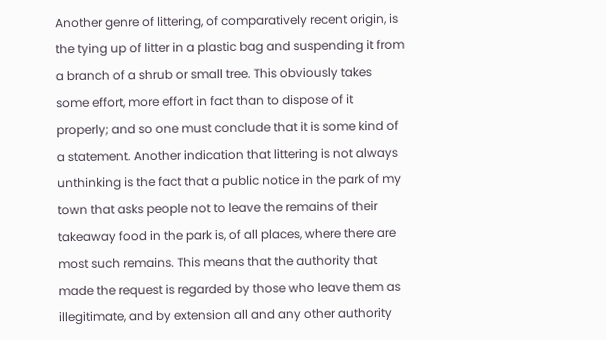Another genre of littering, of comparatively recent origin, is the tying up of litter in a plastic bag and suspending it from a branch of a shrub or small tree. This obviously takes some effort, more effort in fact than to dispose of it properly; and so one must conclude that it is some kind of a statement. Another indication that littering is not always unthinking is the fact that a public notice in the park of my town that asks people not to leave the remains of their takeaway food in the park is, of all places, where there are most such remains. This means that the authority that made the request is regarded by those who leave them as illegitimate, and by extension all and any other authority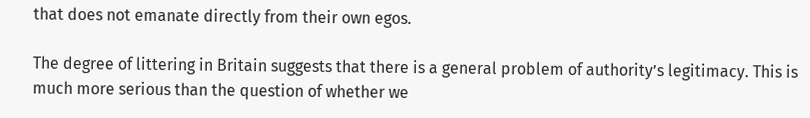that does not emanate directly from their own egos.

The degree of littering in Britain suggests that there is a general problem of authority’s legitimacy. This is much more serious than the question of whether we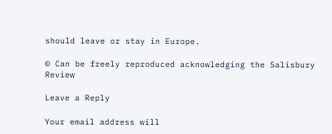should leave or stay in Europe.

© Can be freely reproduced acknowledging the Salisbury Review

Leave a Reply

Your email address will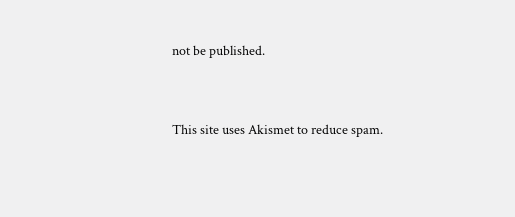not be published.


This site uses Akismet to reduce spam.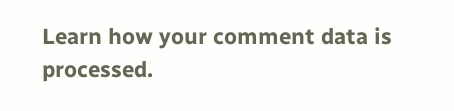Learn how your comment data is processed.